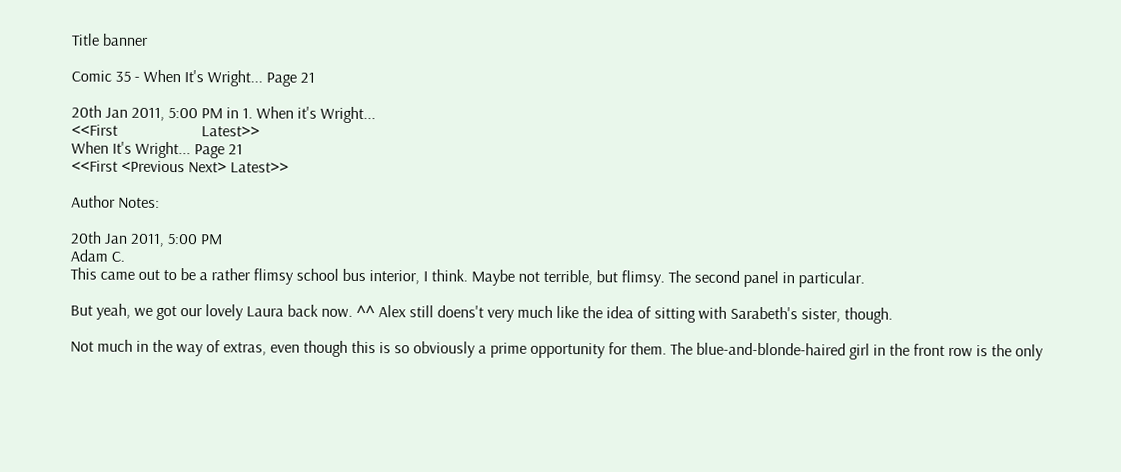Title banner

Comic 35 - When It's Wright... Page 21

20th Jan 2011, 5:00 PM in 1. When it's Wright...
<<First                     Latest>>
When It's Wright... Page 21
<<First <Previous Next> Latest>>

Author Notes:

20th Jan 2011, 5:00 PM
Adam C.
This came out to be a rather flimsy school bus interior, I think. Maybe not terrible, but flimsy. The second panel in particular.

But yeah, we got our lovely Laura back now. ^^ Alex still doens't very much like the idea of sitting with Sarabeth's sister, though.

Not much in the way of extras, even though this is so obviously a prime opportunity for them. The blue-and-blonde-haired girl in the front row is the only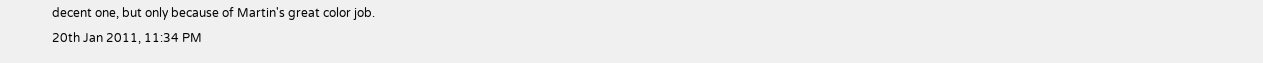decent one, but only because of Martin's great color job.
20th Jan 2011, 11:34 PM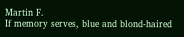Martin F.
If memory serves, blue and blond-haired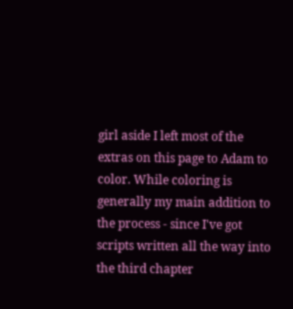girl aside I left most of the extras on this page to Adam to color. While coloring is generally my main addition to the process - since I've got scripts written all the way into the third chapter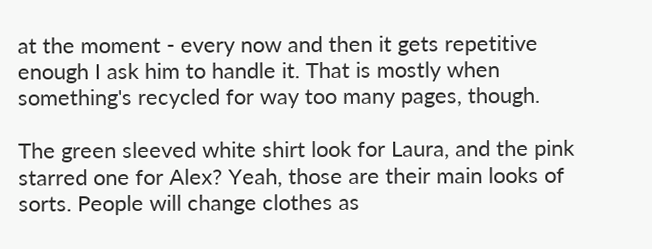at the moment - every now and then it gets repetitive enough I ask him to handle it. That is mostly when something's recycled for way too many pages, though.

The green sleeved white shirt look for Laura, and the pink starred one for Alex? Yeah, those are their main looks of sorts. People will change clothes as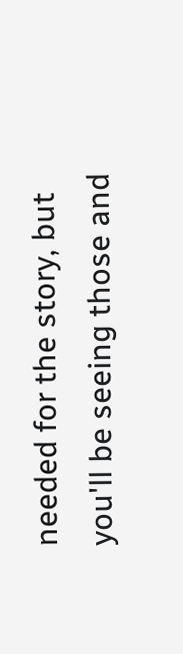needed for the story, but you'll be seeing those and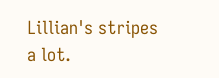Lillian's stripes a lot.